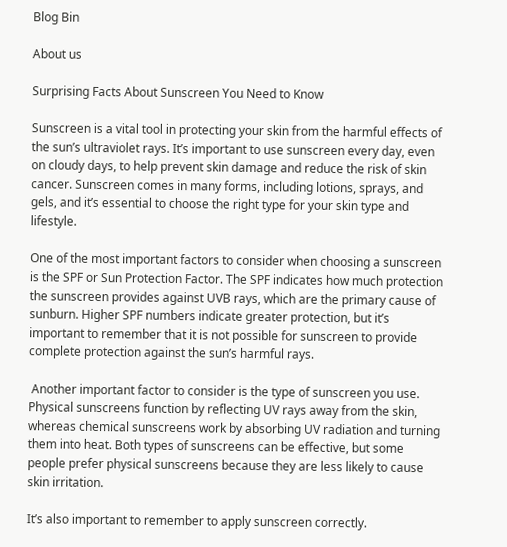Blog Bin

About us

Surprising Facts About Sunscreen You Need to Know

Sunscreen is a vital tool in protecting your skin from the harmful effects of the sun’s ultraviolet rays. It’s important to use sunscreen every day, even on cloudy days, to help prevent skin damage and reduce the risk of skin cancer. Sunscreen comes in many forms, including lotions, sprays, and gels, and it’s essential to choose the right type for your skin type and lifestyle.

One of the most important factors to consider when choosing a sunscreen is the SPF or Sun Protection Factor. The SPF indicates how much protection the sunscreen provides against UVB rays, which are the primary cause of sunburn. Higher SPF numbers indicate greater protection, but it’s important to remember that it is not possible for sunscreen to provide complete protection against the sun’s harmful rays.

 Another important factor to consider is the type of sunscreen you use. Physical sunscreens function by reflecting UV rays away from the skin, whereas chemical sunscreens work by absorbing UV radiation and turning them into heat. Both types of sunscreens can be effective, but some people prefer physical sunscreens because they are less likely to cause skin irritation.

It’s also important to remember to apply sunscreen correctly.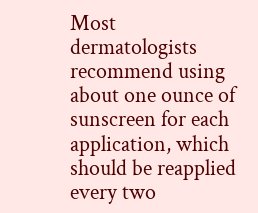Most dermatologists recommend using about one ounce of sunscreen for each application, which should be reapplied every two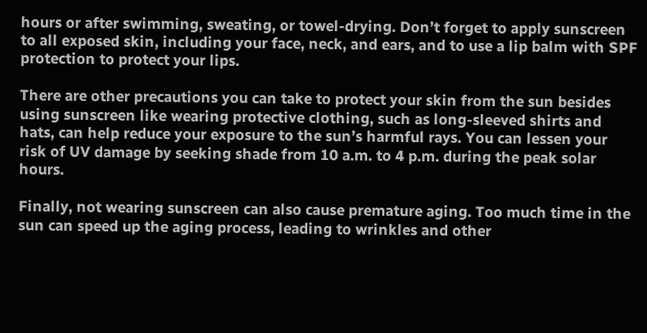hours or after swimming, sweating, or towel-drying. Don’t forget to apply sunscreen to all exposed skin, including your face, neck, and ears, and to use a lip balm with SPF protection to protect your lips.

There are other precautions you can take to protect your skin from the sun besides using sunscreen like wearing protective clothing, such as long-sleeved shirts and hats, can help reduce your exposure to the sun’s harmful rays. You can lessen your risk of UV damage by seeking shade from 10 a.m. to 4 p.m. during the peak solar hours.

Finally, not wearing sunscreen can also cause premature aging. Too much time in the sun can speed up the aging process, leading to wrinkles and other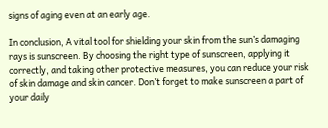signs of aging even at an early age.

In conclusion, A vital tool for shielding your skin from the sun’s damaging rays is sunscreen. By choosing the right type of sunscreen, applying it correctly, and taking other protective measures, you can reduce your risk of skin damage and skin cancer. Don’t forget to make sunscreen a part of your daily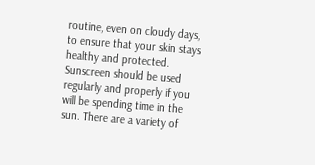routine, even on cloudy days, to ensure that your skin stays healthy and protected. Sunscreen should be used regularly and properly if you will be spending time in the sun. There are a variety of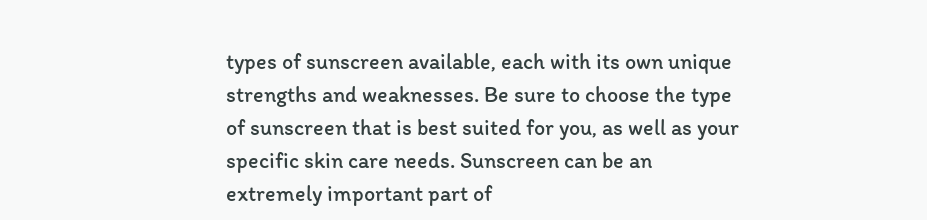types of sunscreen available, each with its own unique strengths and weaknesses. Be sure to choose the type of sunscreen that is best suited for you, as well as your specific skin care needs. Sunscreen can be an extremely important part of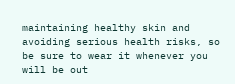maintaining healthy skin and avoiding serious health risks, so be sure to wear it whenever you will be out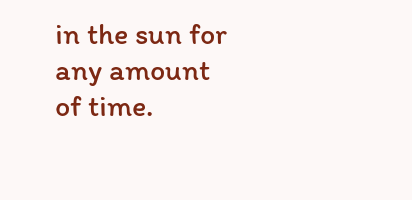in the sun for any amount of time.